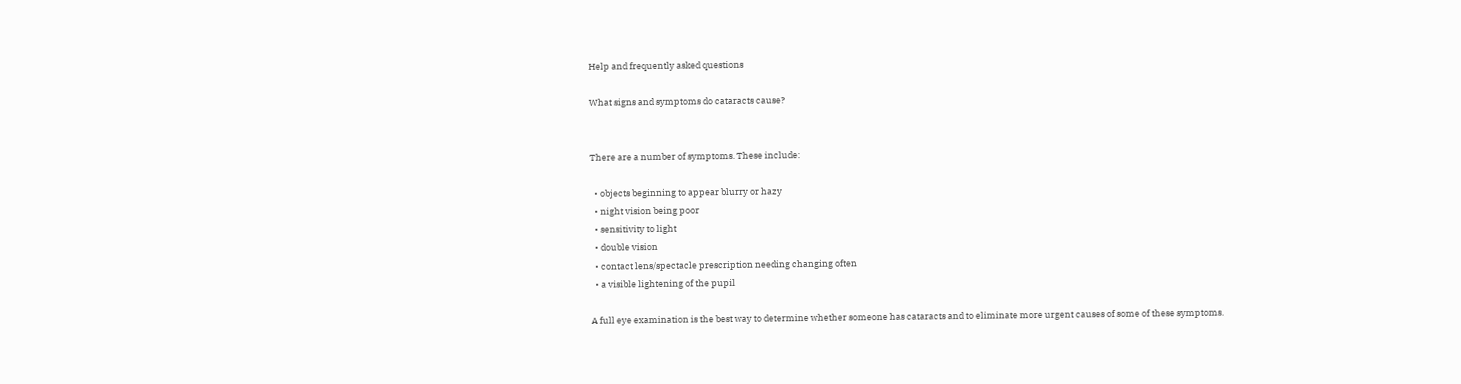Help and frequently asked questions

What signs and symptoms do cataracts cause?


There are a number of symptoms. These include:

  • objects beginning to appear blurry or hazy
  • night vision being poor
  • sensitivity to light
  • double vision
  • contact lens/spectacle prescription needing changing often
  • a visible lightening of the pupil

A full eye examination is the best way to determine whether someone has cataracts and to eliminate more urgent causes of some of these symptoms.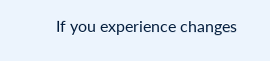If you experience changes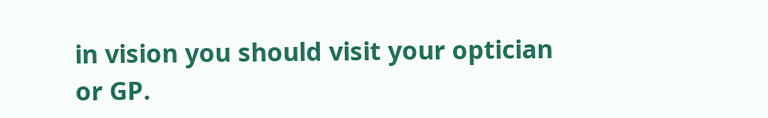in vision you should visit your optician or GP.